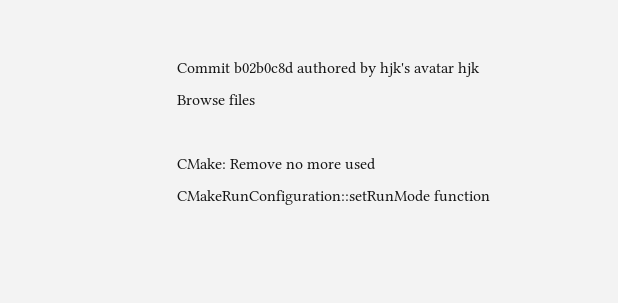Commit b02b0c8d authored by hjk's avatar hjk
Browse files

CMake: Remove no more used CMakeRunConfiguration::setRunMode function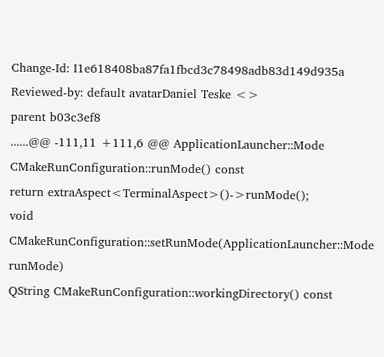Change-Id: I1e618408ba87fa1fbcd3c78498adb83d149d935a
Reviewed-by: default avatarDaniel Teske <>
parent b03c3ef8
......@@ -111,11 +111,6 @@ ApplicationLauncher::Mode CMakeRunConfiguration::runMode() const
return extraAspect<TerminalAspect>()->runMode();
void CMakeRunConfiguration::setRunMode(ApplicationLauncher::Mode runMode)
QString CMakeRunConfiguration::workingDirectory() const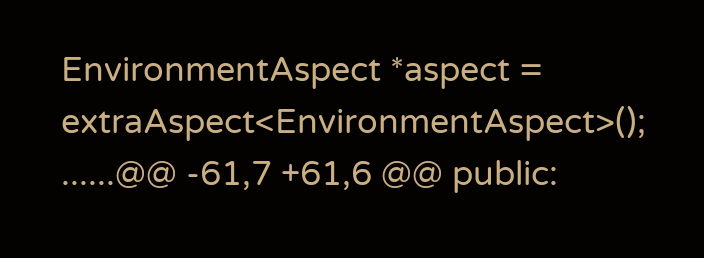EnvironmentAspect *aspect = extraAspect<EnvironmentAspect>();
......@@ -61,7 +61,6 @@ public: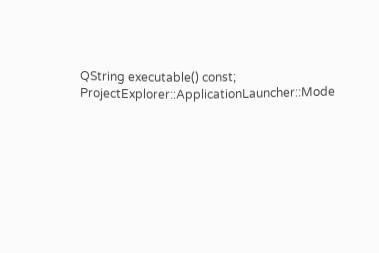QString executable() const;
ProjectExplorer::ApplicationLauncher::Mode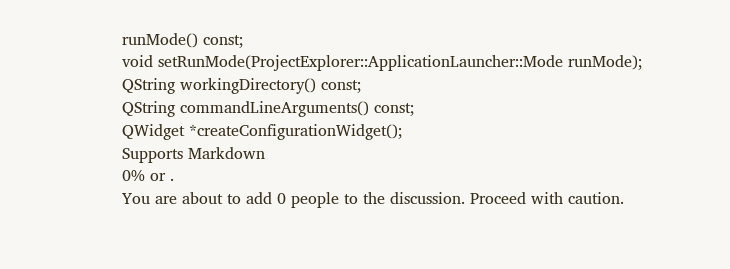runMode() const;
void setRunMode(ProjectExplorer::ApplicationLauncher::Mode runMode);
QString workingDirectory() const;
QString commandLineArguments() const;
QWidget *createConfigurationWidget();
Supports Markdown
0% or .
You are about to add 0 people to the discussion. Proceed with caution.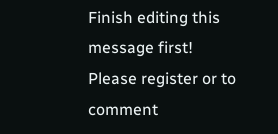Finish editing this message first!
Please register or to comment